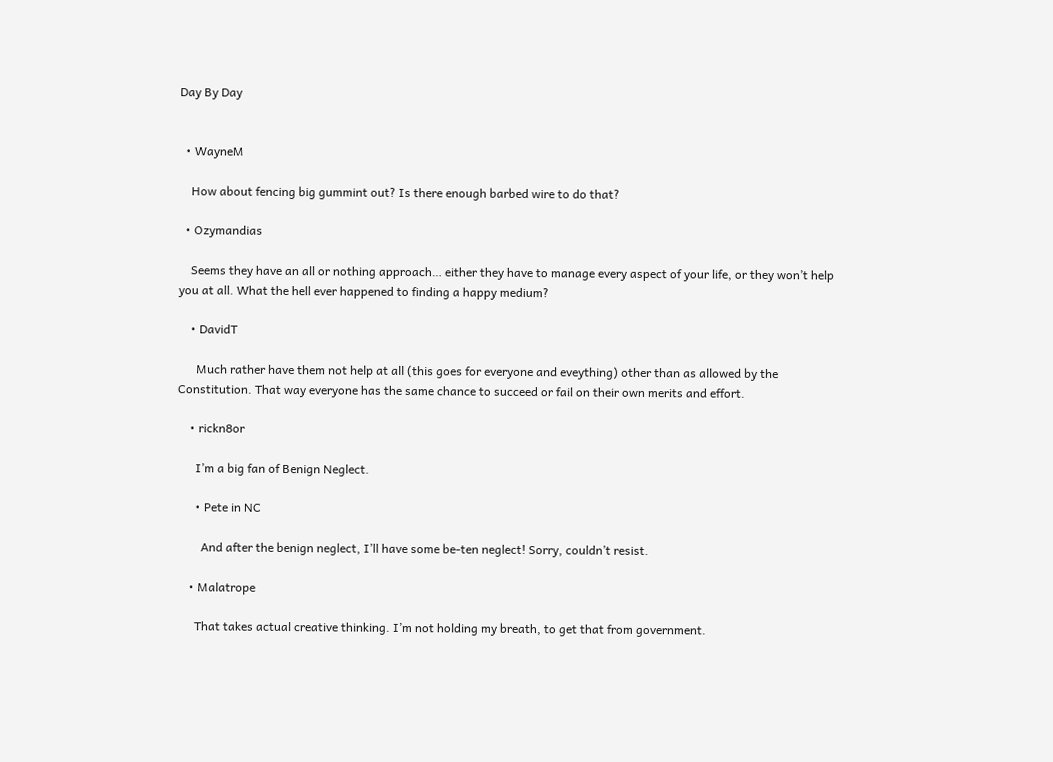Day By Day


  • WayneM

    How about fencing big gummint out? Is there enough barbed wire to do that?

  • Ozymandias

    Seems they have an all or nothing approach… either they have to manage every aspect of your life, or they won’t help you at all. What the hell ever happened to finding a happy medium?

    • DavidT

      Much rather have them not help at all (this goes for everyone and eveything) other than as allowed by the Constitution. That way everyone has the same chance to succeed or fail on their own merits and effort.

    • rickn8or

      I’m a big fan of Benign Neglect.

      • Pete in NC

        And after the benign neglect, I’ll have some be-ten neglect! Sorry, couldn’t resist.

    • Malatrope

      That takes actual creative thinking. I’m not holding my breath, to get that from government.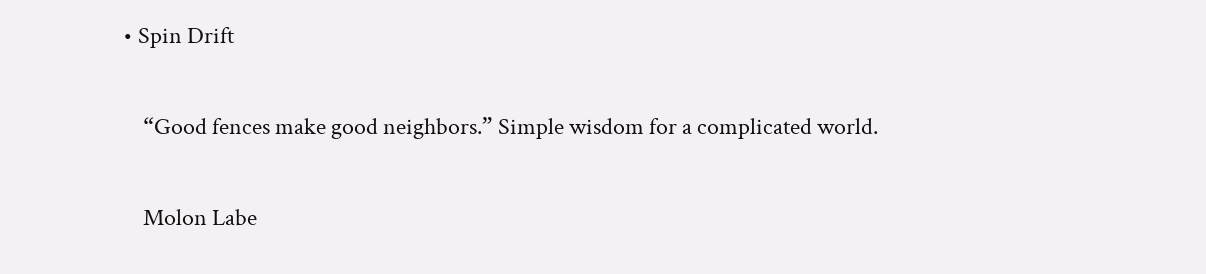• Spin Drift

    “Good fences make good neighbors.” Simple wisdom for a complicated world.

    Molon Labe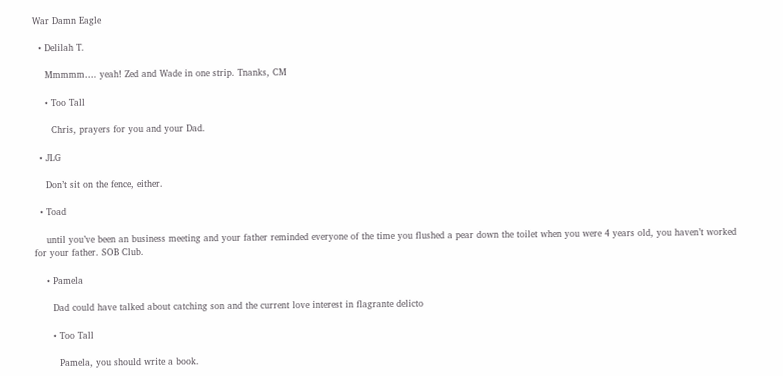War Damn Eagle

  • Delilah T.

    Mmmmm…. yeah! Zed and Wade in one strip. Tnanks, CM

    • Too Tall

      Chris, prayers for you and your Dad.

  • JLG

    Don’t sit on the fence, either.

  • Toad

    until you’ve been an business meeting and your father reminded everyone of the time you flushed a pear down the toilet when you were 4 years old, you haven’t worked for your father. SOB Club.

    • Pamela

      Dad could have talked about catching son and the current love interest in flagrante delicto

      • Too Tall

        Pamela, you should write a book.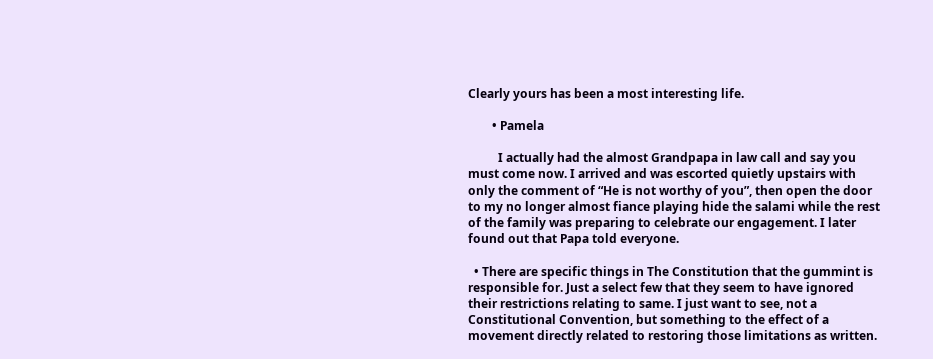Clearly yours has been a most interesting life.

        • Pamela

          I actually had the almost Grandpapa in law call and say you must come now. I arrived and was escorted quietly upstairs with only the comment of “He is not worthy of you”, then open the door to my no longer almost fiance playing hide the salami while the rest of the family was preparing to celebrate our engagement. I later found out that Papa told everyone.

  • There are specific things in The Constitution that the gummint is responsible for. Just a select few that they seem to have ignored their restrictions relating to same. I just want to see, not a Constitutional Convention, but something to the effect of a movement directly related to restoring those limitations as written.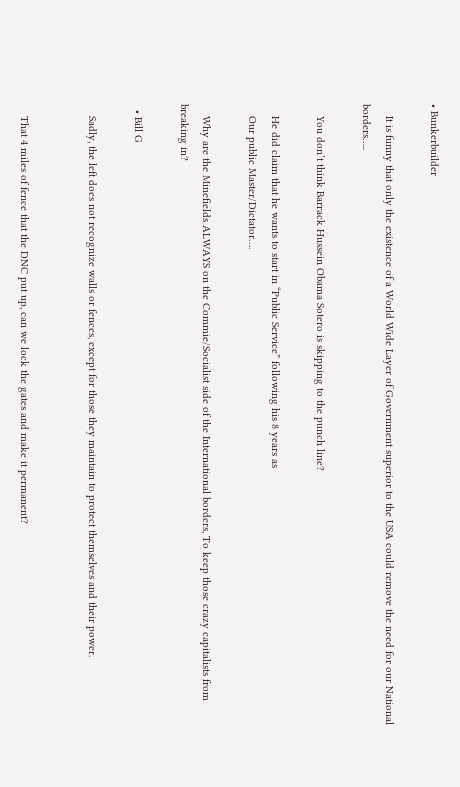• Bunkerbuilder

    It is funny that only the existence of a World Wide Layer of Government superior to the USA could remove the need for our National borders…..

    You don’t think Barrack Hussein Obama Sotero is skipping to the punch line?

    He did claim that he wants to start in “Public Service” following his 8 years as
    Our public Master/Dictator….

    Why are the Minefields ALWAYS on the Commie/Socialist side of the International borders, To keep those crazy capitalists from breaking in?

  • Bill G

    Sadly, the left does not recognize walls or fences, except for those they maintain to protect themselves and their power.


    That 4 miles of fence that the DNC put up, can we lock the gates and make it permanent?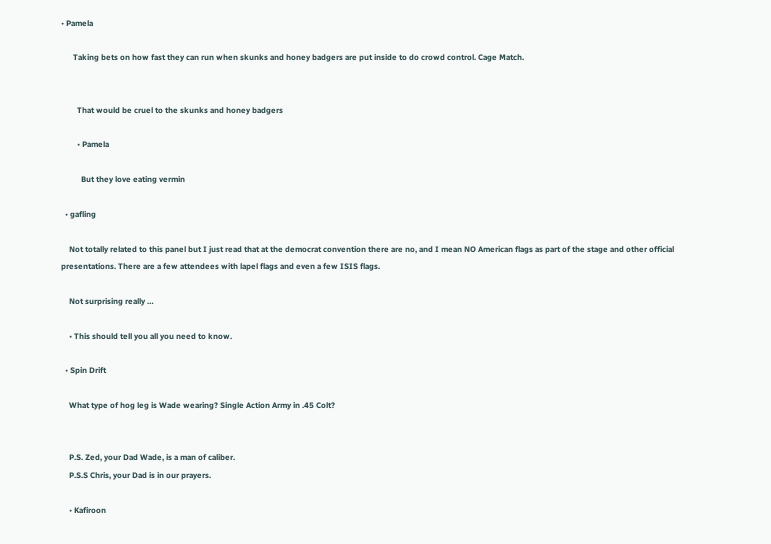• Pamela

      Taking bets on how fast they can run when skunks and honey badgers are put inside to do crowd control. Cage Match.


        That would be cruel to the skunks and honey badgers

        • Pamela

          But they love eating vermin

  • gafling

    Not totally related to this panel but I just read that at the democrat convention there are no, and I mean NO American flags as part of the stage and other official presentations. There are a few attendees with lapel flags and even a few ISIS flags.

    Not surprising really …

    • This should tell you all you need to know.

  • Spin Drift

    What type of hog leg is Wade wearing? Single Action Army in .45 Colt?


    P.S. Zed, your Dad Wade, is a man of caliber.
    P.S.S Chris, your Dad is in our prayers.

    • Kafiroon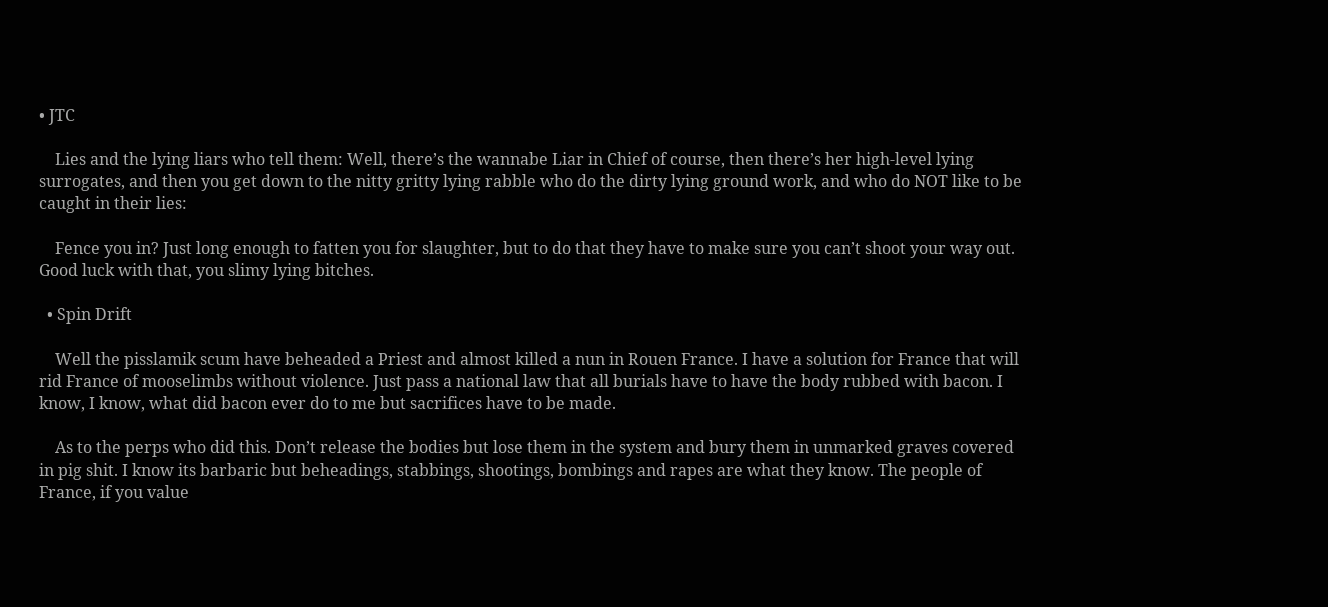• JTC

    Lies and the lying liars who tell them: Well, there’s the wannabe Liar in Chief of course, then there’s her high-level lying surrogates, and then you get down to the nitty gritty lying rabble who do the dirty lying ground work, and who do NOT like to be caught in their lies:

    Fence you in? Just long enough to fatten you for slaughter, but to do that they have to make sure you can’t shoot your way out. Good luck with that, you slimy lying bitches.

  • Spin Drift

    Well the pisslamik scum have beheaded a Priest and almost killed a nun in Rouen France. I have a solution for France that will rid France of mooselimbs without violence. Just pass a national law that all burials have to have the body rubbed with bacon. I know, I know, what did bacon ever do to me but sacrifices have to be made.

    As to the perps who did this. Don’t release the bodies but lose them in the system and bury them in unmarked graves covered in pig shit. I know its barbaric but beheadings, stabbings, shootings, bombings and rapes are what they know. The people of France, if you value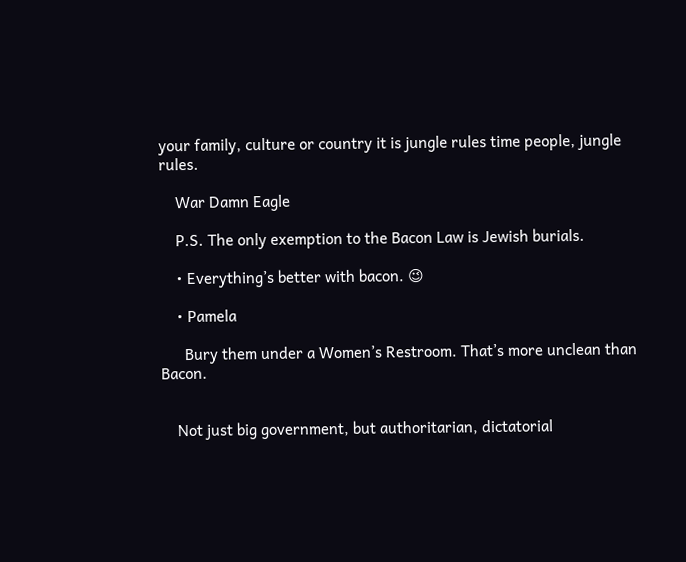your family, culture or country it is jungle rules time people, jungle rules.

    War Damn Eagle

    P.S. The only exemption to the Bacon Law is Jewish burials.

    • Everything’s better with bacon. 😉

    • Pamela

      Bury them under a Women’s Restroom. That’s more unclean than Bacon.


    Not just big government, but authoritarian, dictatorial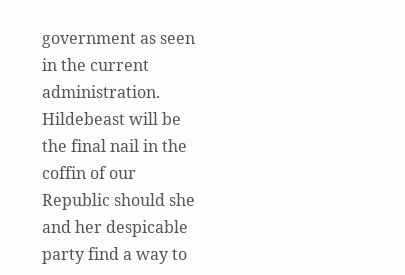government as seen in the current administration. Hildebeast will be the final nail in the coffin of our Republic should she and her despicable party find a way to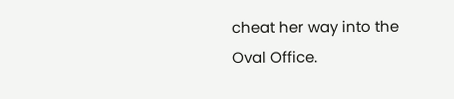cheat her way into the Oval Office.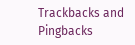Trackbacks and Pingbacks